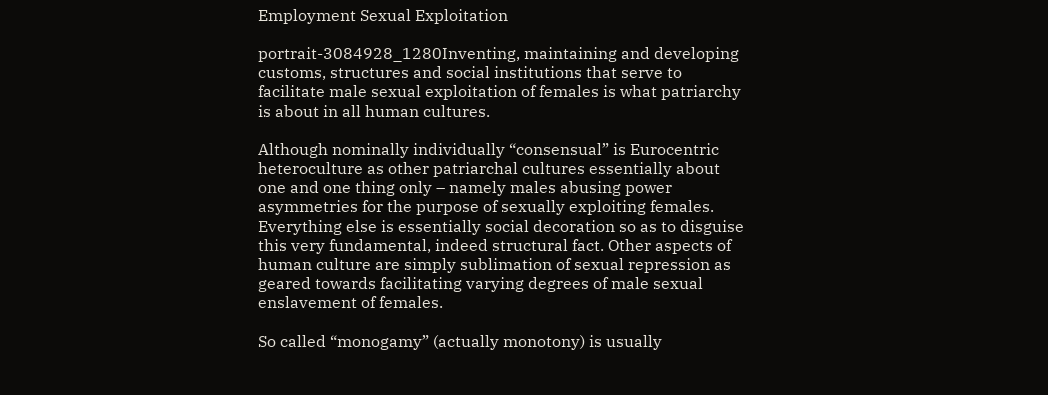Employment Sexual Exploitation

portrait-3084928_1280Inventing, maintaining and developing customs, structures and social institutions that serve to facilitate male sexual exploitation of females is what patriarchy is about in all human cultures.

Although nominally individually “consensual” is Eurocentric heteroculture as other patriarchal cultures essentially about one and one thing only – namely males abusing power asymmetries for the purpose of sexually exploiting females. Everything else is essentially social decoration so as to disguise this very fundamental, indeed structural fact. Other aspects of human culture are simply sublimation of sexual repression as geared towards facilitating varying degrees of male sexual enslavement of females.

So called “monogamy” (actually monotony) is usually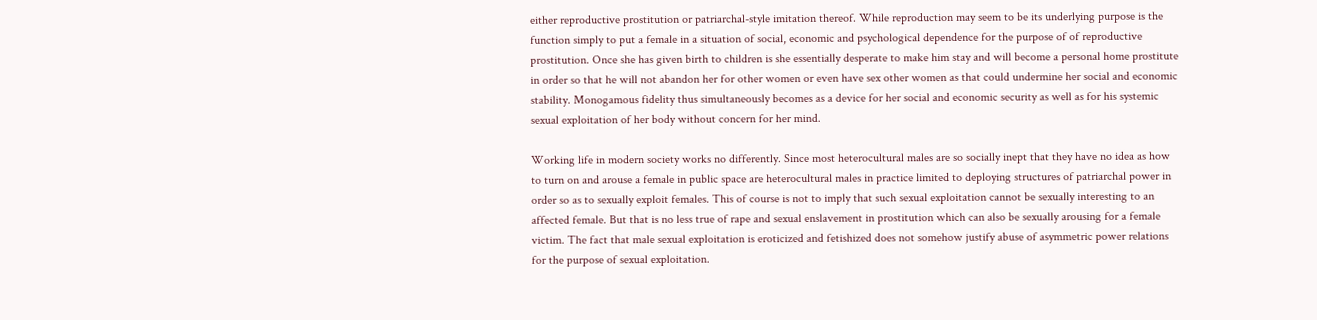either reproductive prostitution or patriarchal-style imitation thereof. While reproduction may seem to be its underlying purpose is the function simply to put a female in a situation of social, economic and psychological dependence for the purpose of of reproductive prostitution. Once she has given birth to children is she essentially desperate to make him stay and will become a personal home prostitute in order so that he will not abandon her for other women or even have sex other women as that could undermine her social and economic stability. Monogamous fidelity thus simultaneously becomes as a device for her social and economic security as well as for his systemic sexual exploitation of her body without concern for her mind.

Working life in modern society works no differently. Since most heterocultural males are so socially inept that they have no idea as how to turn on and arouse a female in public space are heterocultural males in practice limited to deploying structures of patriarchal power in order so as to sexually exploit females. This of course is not to imply that such sexual exploitation cannot be sexually interesting to an affected female. But that is no less true of rape and sexual enslavement in prostitution which can also be sexually arousing for a female victim. The fact that male sexual exploitation is eroticized and fetishized does not somehow justify abuse of asymmetric power relations for the purpose of sexual exploitation.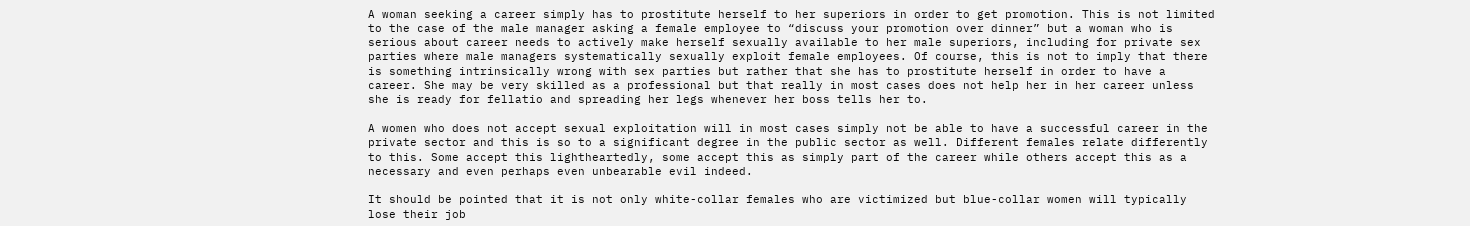A woman seeking a career simply has to prostitute herself to her superiors in order to get promotion. This is not limited to the case of the male manager asking a female employee to “discuss your promotion over dinner” but a woman who is serious about career needs to actively make herself sexually available to her male superiors, including for private sex parties where male managers systematically sexually exploit female employees. Of course, this is not to imply that there is something intrinsically wrong with sex parties but rather that she has to prostitute herself in order to have a career. She may be very skilled as a professional but that really in most cases does not help her in her career unless she is ready for fellatio and spreading her legs whenever her boss tells her to.

A women who does not accept sexual exploitation will in most cases simply not be able to have a successful career in the private sector and this is so to a significant degree in the public sector as well. Different females relate differently to this. Some accept this lightheartedly, some accept this as simply part of the career while others accept this as a necessary and even perhaps even unbearable evil indeed.

It should be pointed that it is not only white-collar females who are victimized but blue-collar women will typically lose their job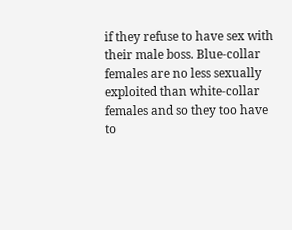if they refuse to have sex with their male boss. Blue-collar females are no less sexually exploited than white-collar females and so they too have to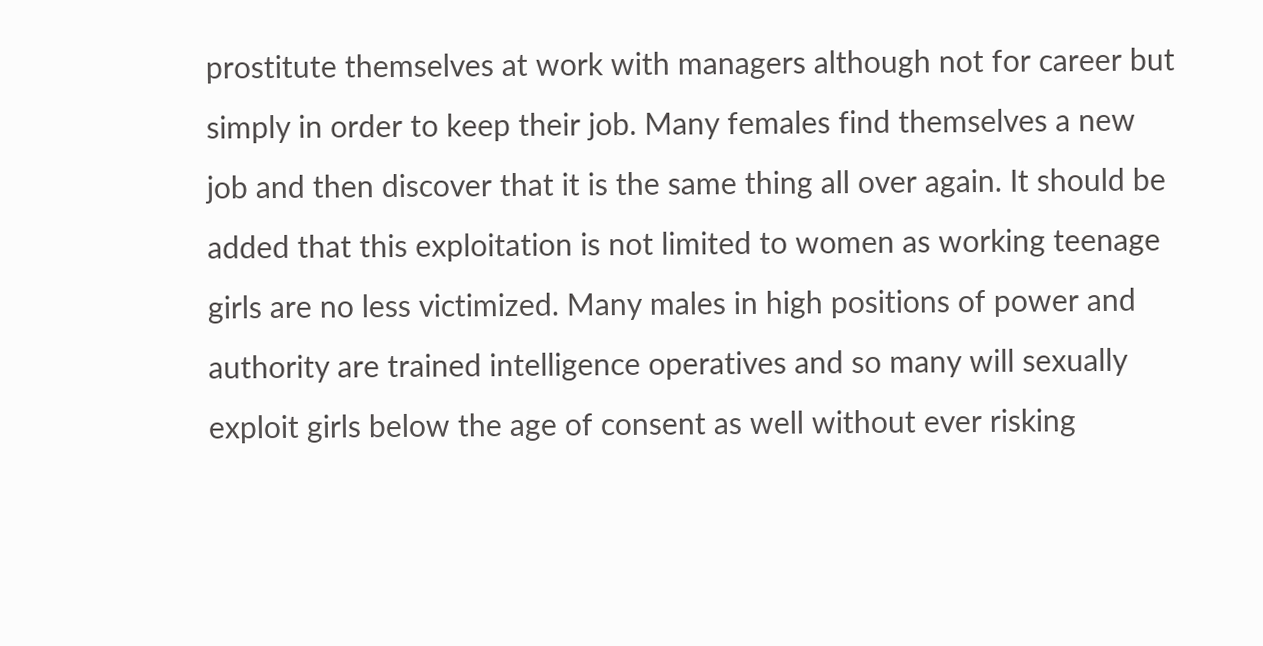prostitute themselves at work with managers although not for career but simply in order to keep their job. Many females find themselves a new job and then discover that it is the same thing all over again. It should be added that this exploitation is not limited to women as working teenage girls are no less victimized. Many males in high positions of power and authority are trained intelligence operatives and so many will sexually exploit girls below the age of consent as well without ever risking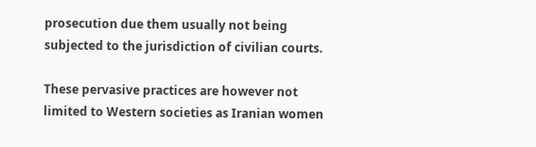prosecution due them usually not being subjected to the jurisdiction of civilian courts.

These pervasive practices are however not limited to Western societies as Iranian women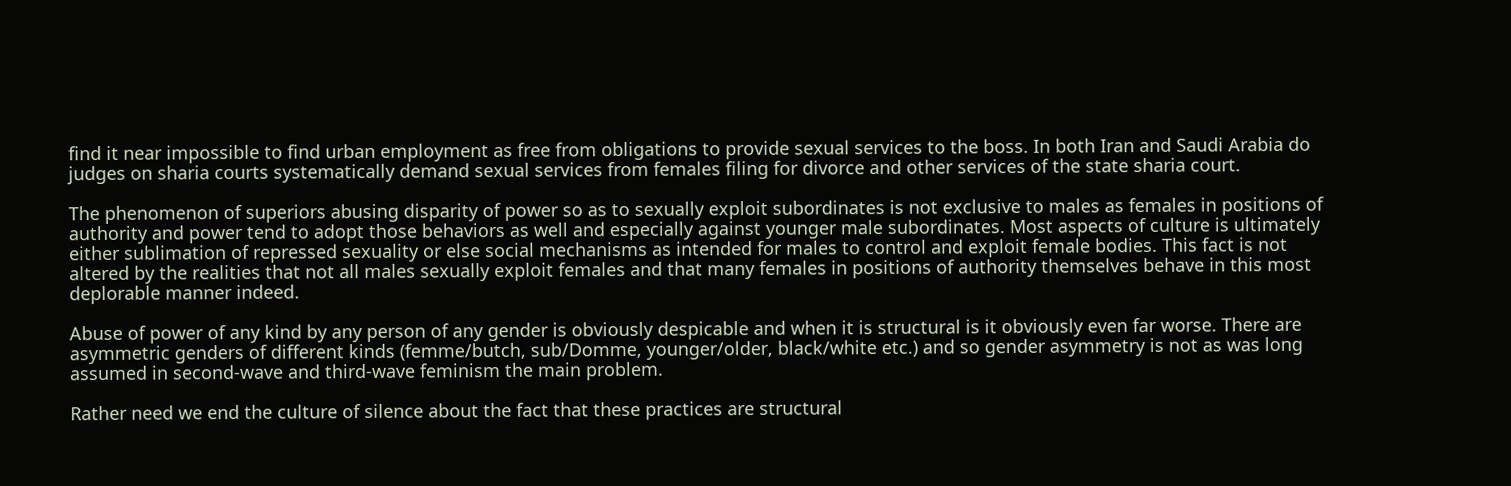find it near impossible to find urban employment as free from obligations to provide sexual services to the boss. In both Iran and Saudi Arabia do judges on sharia courts systematically demand sexual services from females filing for divorce and other services of the state sharia court.

The phenomenon of superiors abusing disparity of power so as to sexually exploit subordinates is not exclusive to males as females in positions of authority and power tend to adopt those behaviors as well and especially against younger male subordinates. Most aspects of culture is ultimately either sublimation of repressed sexuality or else social mechanisms as intended for males to control and exploit female bodies. This fact is not altered by the realities that not all males sexually exploit females and that many females in positions of authority themselves behave in this most deplorable manner indeed.

Abuse of power of any kind by any person of any gender is obviously despicable and when it is structural is it obviously even far worse. There are asymmetric genders of different kinds (femme/butch, sub/Domme, younger/older, black/white etc.) and so gender asymmetry is not as was long assumed in second-wave and third-wave feminism the main problem.

Rather need we end the culture of silence about the fact that these practices are structural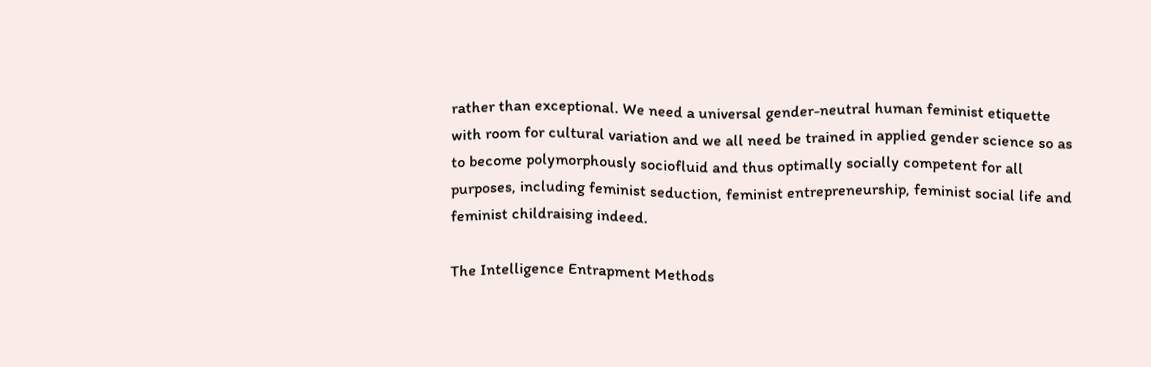rather than exceptional. We need a universal gender-neutral human feminist etiquette with room for cultural variation and we all need be trained in applied gender science so as to become polymorphously sociofluid and thus optimally socially competent for all purposes, including feminist seduction, feminist entrepreneurship, feminist social life and feminist childraising indeed.

The Intelligence Entrapment Methods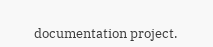documentation project.